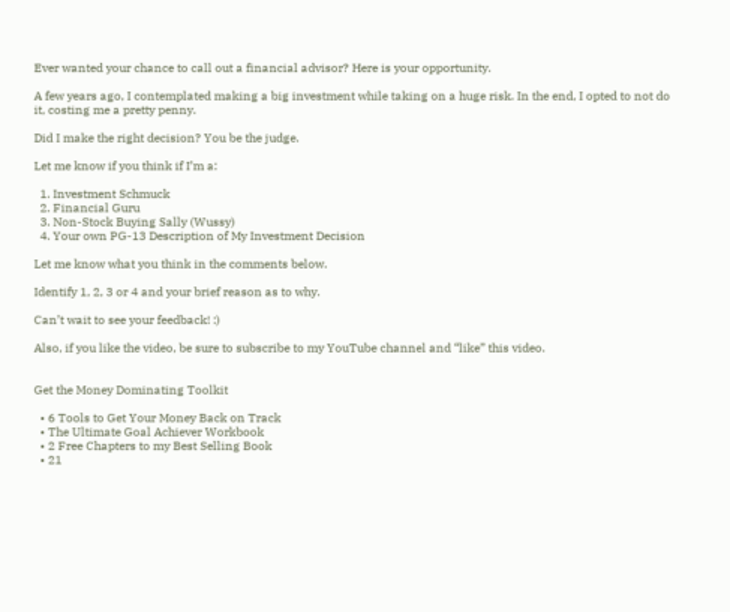Ever wanted your chance to call out a financial advisor? Here is your opportunity.

A few years ago, I contemplated making a big investment while taking on a huge risk. In the end, I opted to not do it, costing me a pretty penny.

Did I make the right decision? You be the judge.

Let me know if you think if I’m a:

  1. Investment Schmuck
  2. Financial Guru
  3. Non-Stock Buying Sally (Wussy)
  4. Your own PG-13 Description of My Investment Decision

Let me know what you think in the comments below.

Identify 1, 2, 3 or 4 and your brief reason as to why.

Can’t wait to see your feedback! :)

Also, if you like the video, be sure to subscribe to my YouTube channel and “like” this video.


Get the Money Dominating Toolkit

  • 6 Tools to Get Your Money Back on Track
  • The Ultimate Goal Achiever Workbook
  • 2 Free Chapters to my Best Selling Book
  • 21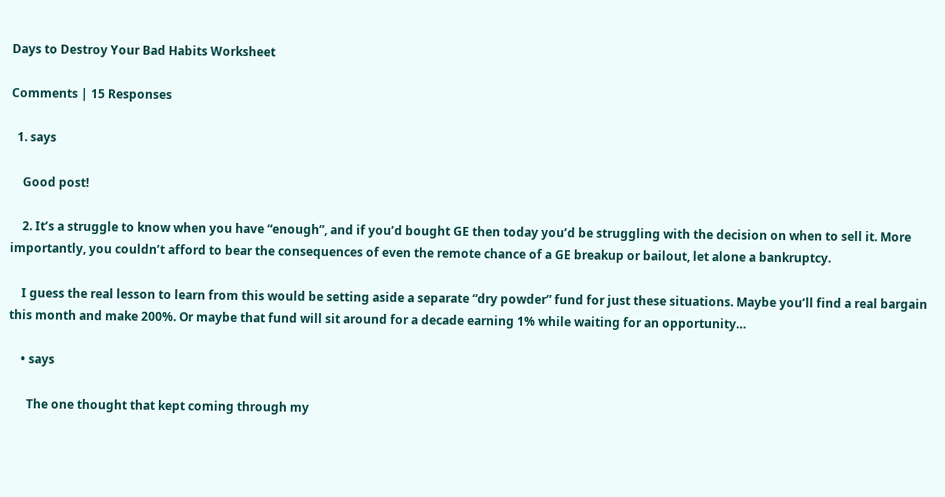Days to Destroy Your Bad Habits Worksheet

Comments | 15 Responses

  1. says

    Good post!

    2. It’s a struggle to know when you have “enough”, and if you’d bought GE then today you’d be struggling with the decision on when to sell it. More importantly, you couldn’t afford to bear the consequences of even the remote chance of a GE breakup or bailout, let alone a bankruptcy.

    I guess the real lesson to learn from this would be setting aside a separate “dry powder” fund for just these situations. Maybe you’ll find a real bargain this month and make 200%. Or maybe that fund will sit around for a decade earning 1% while waiting for an opportunity…

    • says

      The one thought that kept coming through my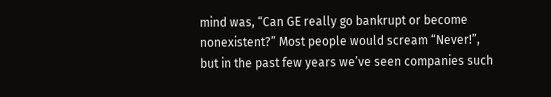mind was, “Can GE really go bankrupt or become nonexistent?” Most people would scream “Never!”, but in the past few years we’ve seen companies such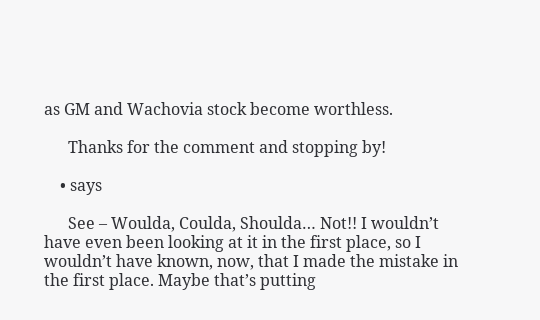as GM and Wachovia stock become worthless.

      Thanks for the comment and stopping by!

    • says

      See – Woulda, Coulda, Shoulda… Not!! I wouldn’t have even been looking at it in the first place, so I wouldn’t have known, now, that I made the mistake in the first place. Maybe that’s putting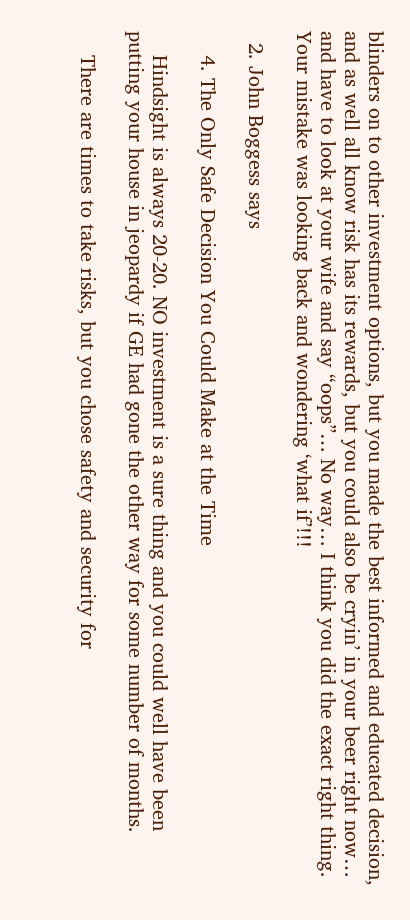blinders on to other investment options, but you made the best informed and educated decision, and as well all know risk has its rewards, but you could also be cryin’ in your beer right now… and have to look at your wife and say “oops”… No way… I think you did the exact right thing. Your mistake was looking back and wondering ‘what if’!!!

  2. John Boggess says

    4. The Only Safe Decision You Could Make at the Time

    Hindsight is always 20-20. NO investment is a sure thing and you could well have been putting your house in jeopardy if GE had gone the other way for some number of months.

    There are times to take risks, but you chose safety and security for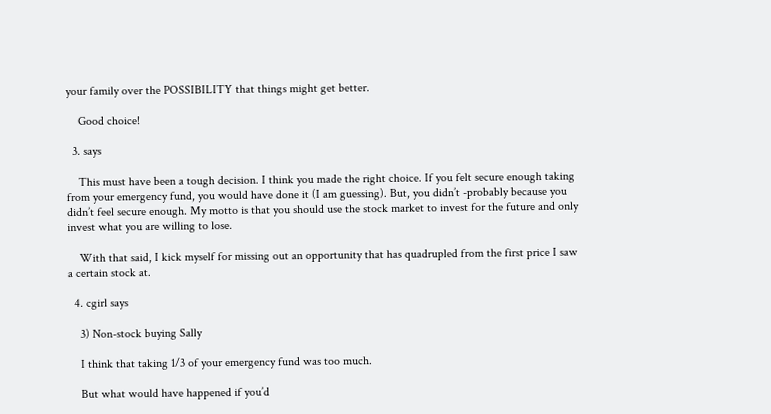your family over the POSSIBILITY that things might get better.

    Good choice!

  3. says

    This must have been a tough decision. I think you made the right choice. If you felt secure enough taking from your emergency fund, you would have done it (I am guessing). But, you didn’t -probably because you didn’t feel secure enough. My motto is that you should use the stock market to invest for the future and only invest what you are willing to lose.

    With that said, I kick myself for missing out an opportunity that has quadrupled from the first price I saw a certain stock at.

  4. cgirl says

    3) Non-stock buying Sally

    I think that taking 1/3 of your emergency fund was too much.

    But what would have happened if you’d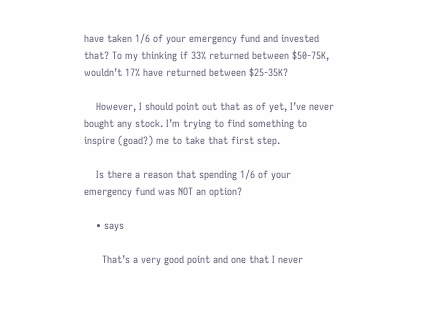have taken 1/6 of your emergency fund and invested that? To my thinking if 33% returned between $50-75K, wouldn’t 17% have returned between $25-35K?

    However, I should point out that as of yet, I’ve never bought any stock. I’m trying to find something to inspire (goad?) me to take that first step.

    Is there a reason that spending 1/6 of your emergency fund was NOT an option?

    • says

      That’s a very good point and one that I never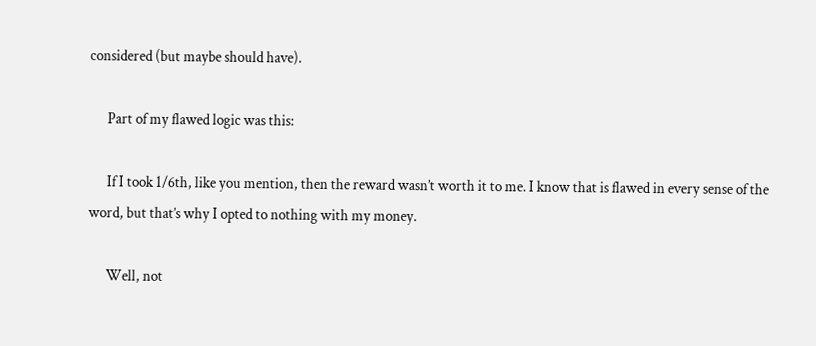considered (but maybe should have).

      Part of my flawed logic was this:

      If I took 1/6th, like you mention, then the reward wasn’t worth it to me. I know that is flawed in every sense of the word, but that’s why I opted to nothing with my money.

      Well, not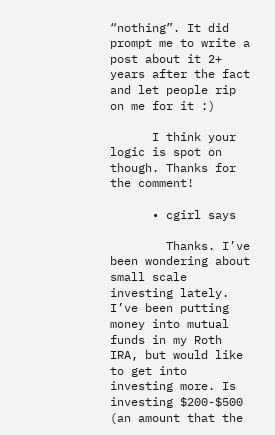“nothing”. It did prompt me to write a post about it 2+ years after the fact and let people rip on me for it :)

      I think your logic is spot on though. Thanks for the comment!

      • cgirl says

        Thanks. I’ve been wondering about small scale investing lately. I’ve been putting money into mutual funds in my Roth IRA, but would like to get into investing more. Is investing $200-$500 (an amount that the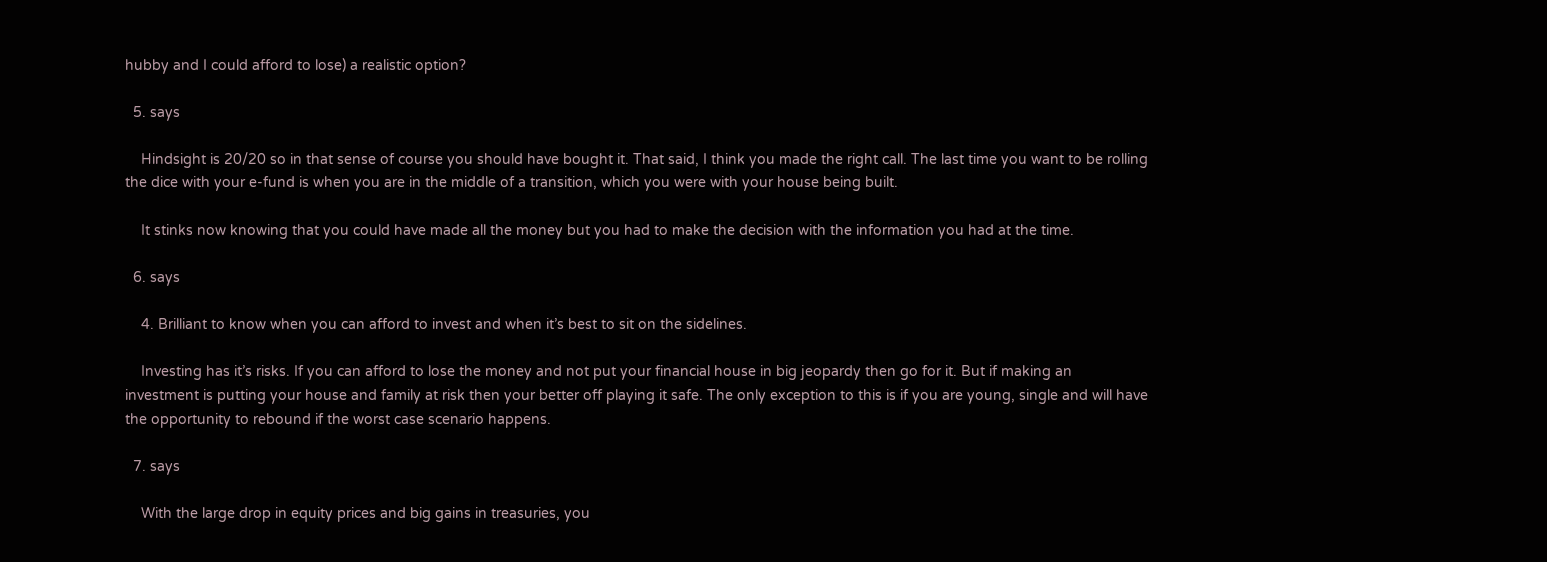hubby and I could afford to lose) a realistic option?

  5. says

    Hindsight is 20/20 so in that sense of course you should have bought it. That said, I think you made the right call. The last time you want to be rolling the dice with your e-fund is when you are in the middle of a transition, which you were with your house being built.

    It stinks now knowing that you could have made all the money but you had to make the decision with the information you had at the time.

  6. says

    4. Brilliant to know when you can afford to invest and when it’s best to sit on the sidelines.

    Investing has it’s risks. If you can afford to lose the money and not put your financial house in big jeopardy then go for it. But if making an investment is putting your house and family at risk then your better off playing it safe. The only exception to this is if you are young, single and will have the opportunity to rebound if the worst case scenario happens.

  7. says

    With the large drop in equity prices and big gains in treasuries, you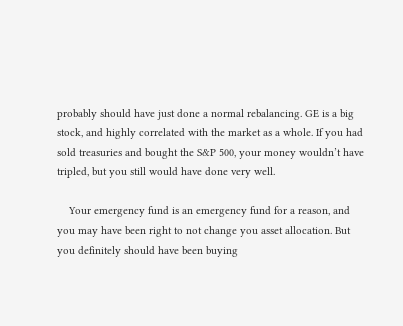probably should have just done a normal rebalancing. GE is a big stock, and highly correlated with the market as a whole. If you had sold treasuries and bought the S&P 500, your money wouldn’t have tripled, but you still would have done very well.

    Your emergency fund is an emergency fund for a reason, and you may have been right to not change you asset allocation. But you definitely should have been buying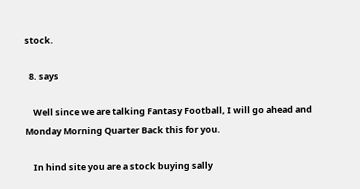stock.

  8. says

    Well since we are talking Fantasy Football, I will go ahead and Monday Morning Quarter Back this for you.

    In hind site you are a stock buying sally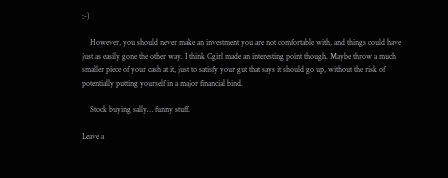:-)

    However, you should never make an investment you are not comfortable with, and things could have just as easily gone the other way. I think Cgirl made an interesting point though. Maybe throw a much smaller piece of your cash at it, just to satisfy your gut that says it should go up, without the risk of potentially putting yourself in a major financial bind.

    Stock buying sally… funny stuff.

Leave a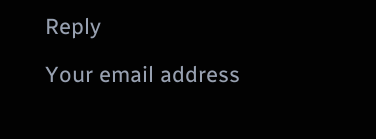Reply

Your email address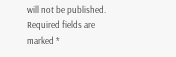will not be published. Required fields are marked *